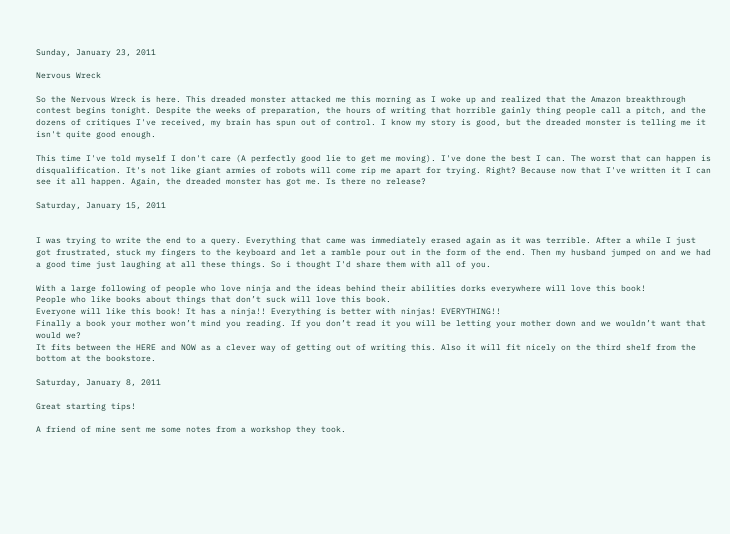Sunday, January 23, 2011

Nervous Wreck

So the Nervous Wreck is here. This dreaded monster attacked me this morning as I woke up and realized that the Amazon breakthrough contest begins tonight. Despite the weeks of preparation, the hours of writing that horrible gainly thing people call a pitch, and the dozens of critiques I've received, my brain has spun out of control. I know my story is good, but the dreaded monster is telling me it isn't quite good enough.

This time I've told myself I don't care (A perfectly good lie to get me moving). I've done the best I can. The worst that can happen is disqualification. It's not like giant armies of robots will come rip me apart for trying. Right? Because now that I've written it I can see it all happen. Again, the dreaded monster has got me. Is there no release?

Saturday, January 15, 2011


I was trying to write the end to a query. Everything that came was immediately erased again as it was terrible. After a while I just got frustrated, stuck my fingers to the keyboard and let a ramble pour out in the form of the end. Then my husband jumped on and we had a good time just laughing at all these things. So i thought I'd share them with all of you.

With a large following of people who love ninja and the ideas behind their abilities dorks everywhere will love this book!
People who like books about things that don’t suck will love this book.
Everyone will like this book! It has a ninja!! Everything is better with ninjas! EVERYTHING!!
Finally a book your mother won’t mind you reading. If you don’t read it you will be letting your mother down and we wouldn’t want that would we?
It fits between the HERE and NOW as a clever way of getting out of writing this. Also it will fit nicely on the third shelf from the bottom at the bookstore.

Saturday, January 8, 2011

Great starting tips!

A friend of mine sent me some notes from a workshop they took.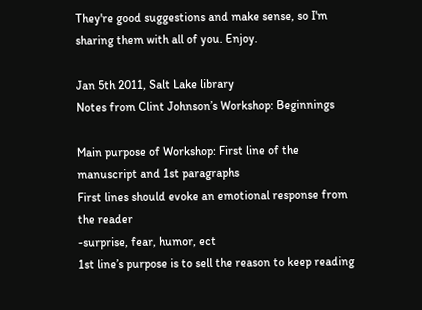They're good suggestions and make sense, so I'm sharing them with all of you. Enjoy.

Jan 5th 2011, Salt Lake library
Notes from Clint Johnson’s Workshop: Beginnings

Main purpose of Workshop: First line of the manuscript and 1st paragraphs
First lines should evoke an emotional response from the reader
-surprise, fear, humor, ect
1st line’s purpose is to sell the reason to keep reading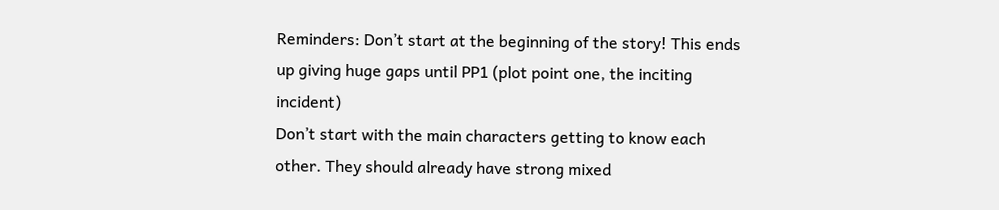Reminders: Don’t start at the beginning of the story! This ends up giving huge gaps until PP1 (plot point one, the inciting incident)
Don’t start with the main characters getting to know each other. They should already have strong mixed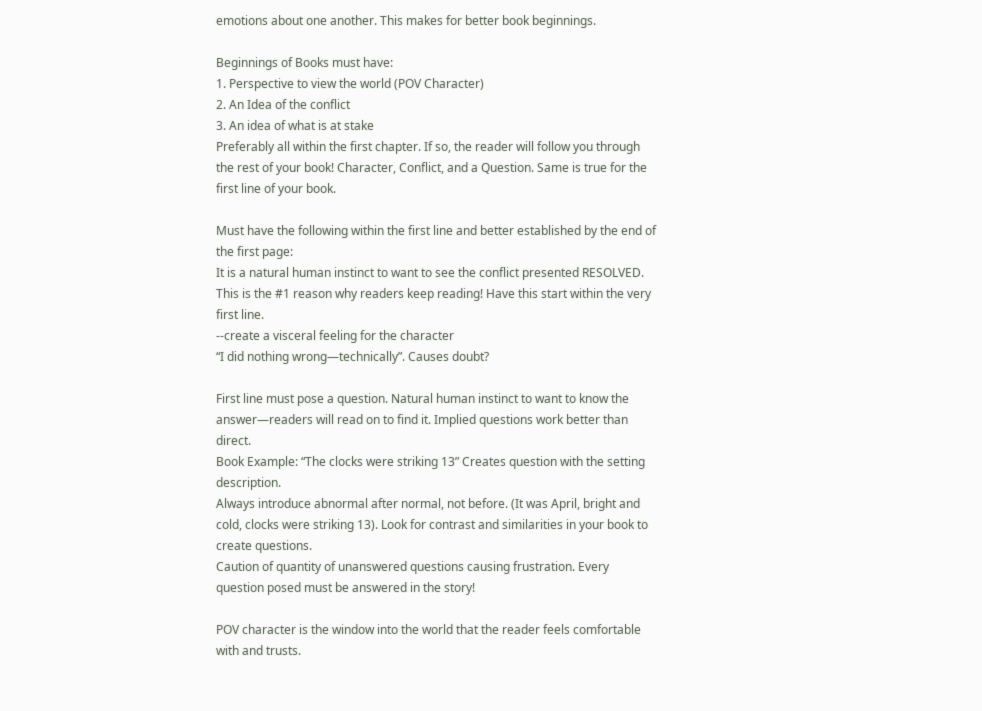emotions about one another. This makes for better book beginnings.

Beginnings of Books must have:
1. Perspective to view the world (POV Character)
2. An Idea of the conflict
3. An idea of what is at stake
Preferably all within the first chapter. If so, the reader will follow you through the rest of your book! Character, Conflict, and a Question. Same is true for the first line of your book.

Must have the following within the first line and better established by the end of the first page:
It is a natural human instinct to want to see the conflict presented RESOLVED. This is the #1 reason why readers keep reading! Have this start within the very first line.
--create a visceral feeling for the character
“I did nothing wrong—technically”. Causes doubt?

First line must pose a question. Natural human instinct to want to know the answer—readers will read on to find it. Implied questions work better than direct.
Book Example: “The clocks were striking 13” Creates question with the setting description.
Always introduce abnormal after normal, not before. (It was April, bright and cold, clocks were striking 13). Look for contrast and similarities in your book to create questions.
Caution of quantity of unanswered questions causing frustration. Every question posed must be answered in the story!

POV character is the window into the world that the reader feels comfortable with and trusts.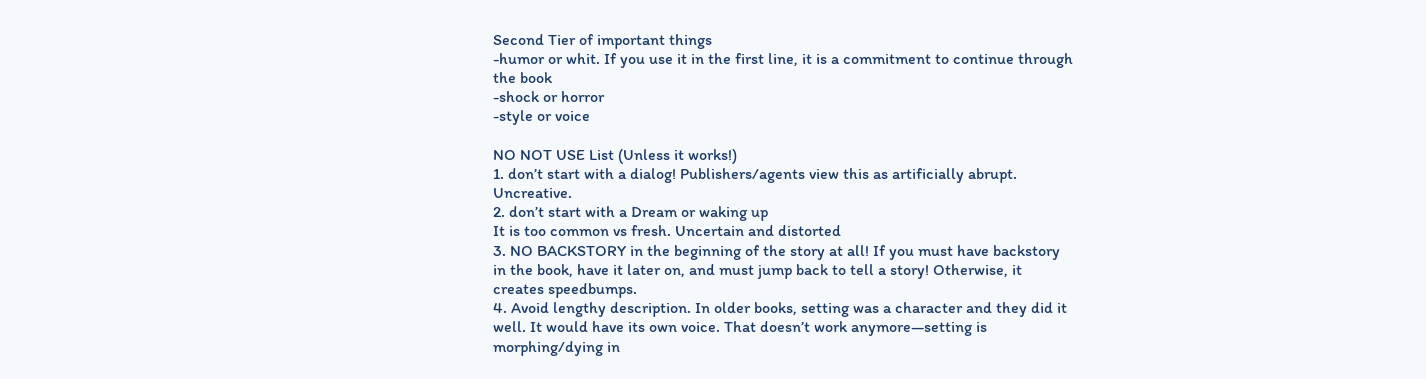Second Tier of important things
-humor or whit. If you use it in the first line, it is a commitment to continue through the book
-shock or horror
-style or voice

NO NOT USE List (Unless it works!)
1. don’t start with a dialog! Publishers/agents view this as artificially abrupt. Uncreative.
2. don’t start with a Dream or waking up
It is too common vs fresh. Uncertain and distorted
3. NO BACKSTORY in the beginning of the story at all! If you must have backstory in the book, have it later on, and must jump back to tell a story! Otherwise, it creates speedbumps.
4. Avoid lengthy description. In older books, setting was a character and they did it well. It would have its own voice. That doesn’t work anymore—setting is morphing/dying in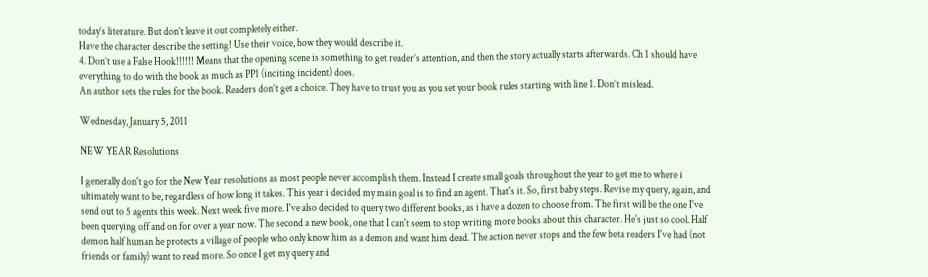today’s literature. But don’t leave it out completely either.
Have the character describe the setting! Use their voice, how they would describe it.
4. Don’t use a False Hook!!!!!! Means that the opening scene is something to get reader’s attention, and then the story actually starts afterwards. Ch 1 should have everything to do with the book as much as PP1 (inciting incident) does.
An author sets the rules for the book. Readers don’t get a choice. They have to trust you as you set your book rules starting with line 1. Don’t mislead.

Wednesday, January 5, 2011

NEW YEAR Resolutions

I generally don't go for the New Year resolutions as most people never accomplish them. Instead I create small goals throughout the year to get me to where i ultimately want to be, regardless of how long it takes. This year i decided my main goal is to find an agent. That's it. So, first baby steps. Revise my query, again, and send out to 5 agents this week. Next week five more. I've also decided to query two different books, as i have a dozen to choose from. The first will be the one I've been querying off and on for over a year now. The second a new book, one that I can't seem to stop writing more books about this character. He's just so cool. Half demon half human he protects a village of people who only know him as a demon and want him dead. The action never stops and the few beta readers I've had (not friends or family) want to read more. So once I get my query and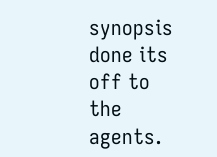synopsis done its off to the agents.